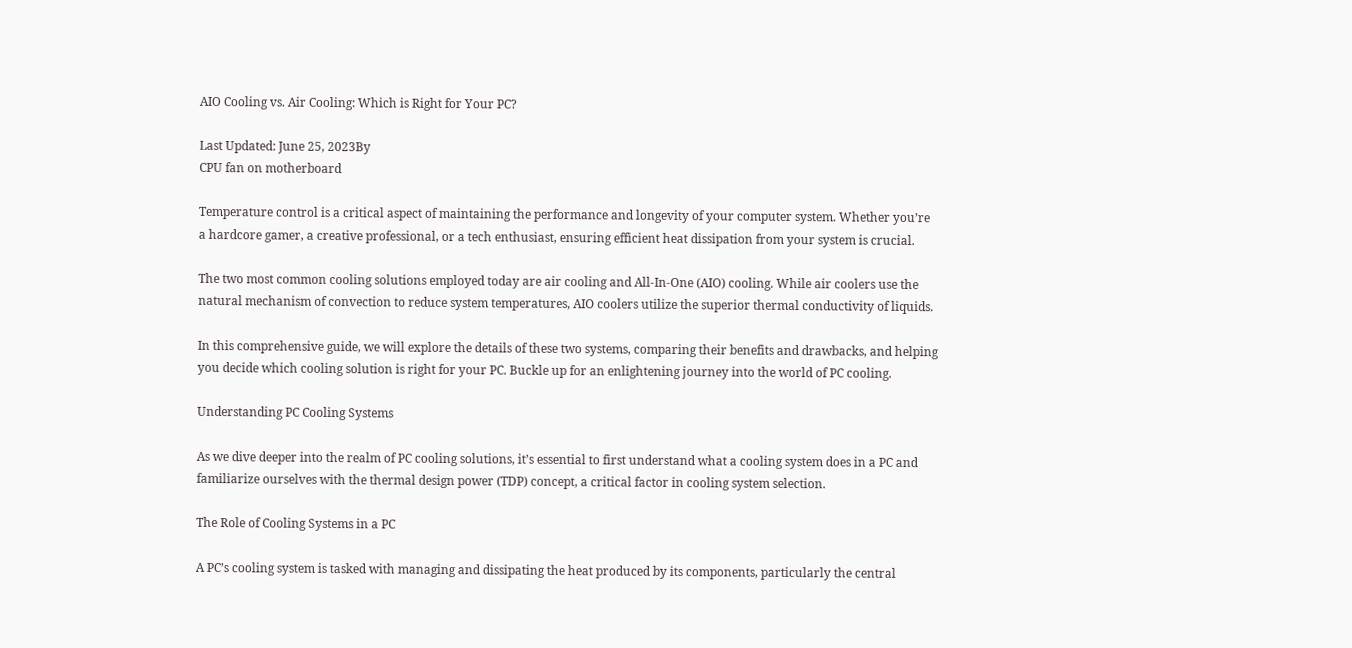AIO Cooling vs. Air Cooling: Which is Right for Your PC?

Last Updated: June 25, 2023By
CPU fan on motherboard

Temperature control is a critical aspect of maintaining the performance and longevity of your computer system. Whether you’re a hardcore gamer, a creative professional, or a tech enthusiast, ensuring efficient heat dissipation from your system is crucial.

The two most common cooling solutions employed today are air cooling and All-In-One (AIO) cooling. While air coolers use the natural mechanism of convection to reduce system temperatures, AIO coolers utilize the superior thermal conductivity of liquids.

In this comprehensive guide, we will explore the details of these two systems, comparing their benefits and drawbacks, and helping you decide which cooling solution is right for your PC. Buckle up for an enlightening journey into the world of PC cooling.

Understanding PC Cooling Systems

As we dive deeper into the realm of PC cooling solutions, it’s essential to first understand what a cooling system does in a PC and familiarize ourselves with the thermal design power (TDP) concept, a critical factor in cooling system selection.

The Role of Cooling Systems in a PC

A PC’s cooling system is tasked with managing and dissipating the heat produced by its components, particularly the central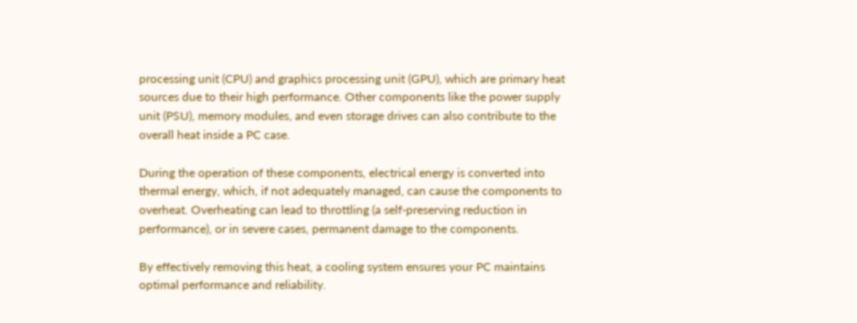processing unit (CPU) and graphics processing unit (GPU), which are primary heat sources due to their high performance. Other components like the power supply unit (PSU), memory modules, and even storage drives can also contribute to the overall heat inside a PC case.

During the operation of these components, electrical energy is converted into thermal energy, which, if not adequately managed, can cause the components to overheat. Overheating can lead to throttling (a self-preserving reduction in performance), or in severe cases, permanent damage to the components.

By effectively removing this heat, a cooling system ensures your PC maintains optimal performance and reliability.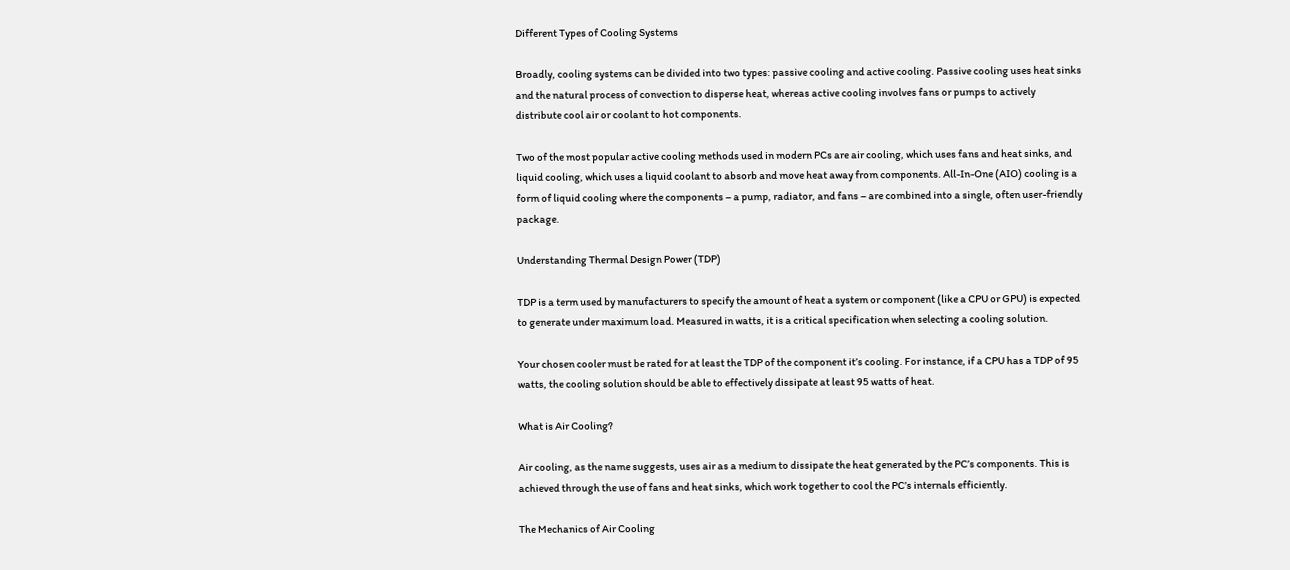Different Types of Cooling Systems

Broadly, cooling systems can be divided into two types: passive cooling and active cooling. Passive cooling uses heat sinks and the natural process of convection to disperse heat, whereas active cooling involves fans or pumps to actively distribute cool air or coolant to hot components.

Two of the most popular active cooling methods used in modern PCs are air cooling, which uses fans and heat sinks, and liquid cooling, which uses a liquid coolant to absorb and move heat away from components. All-In-One (AIO) cooling is a form of liquid cooling where the components – a pump, radiator, and fans – are combined into a single, often user-friendly package.

Understanding Thermal Design Power (TDP)

TDP is a term used by manufacturers to specify the amount of heat a system or component (like a CPU or GPU) is expected to generate under maximum load. Measured in watts, it is a critical specification when selecting a cooling solution.

Your chosen cooler must be rated for at least the TDP of the component it’s cooling. For instance, if a CPU has a TDP of 95 watts, the cooling solution should be able to effectively dissipate at least 95 watts of heat.

What is Air Cooling?

Air cooling, as the name suggests, uses air as a medium to dissipate the heat generated by the PC’s components. This is achieved through the use of fans and heat sinks, which work together to cool the PC’s internals efficiently.

The Mechanics of Air Cooling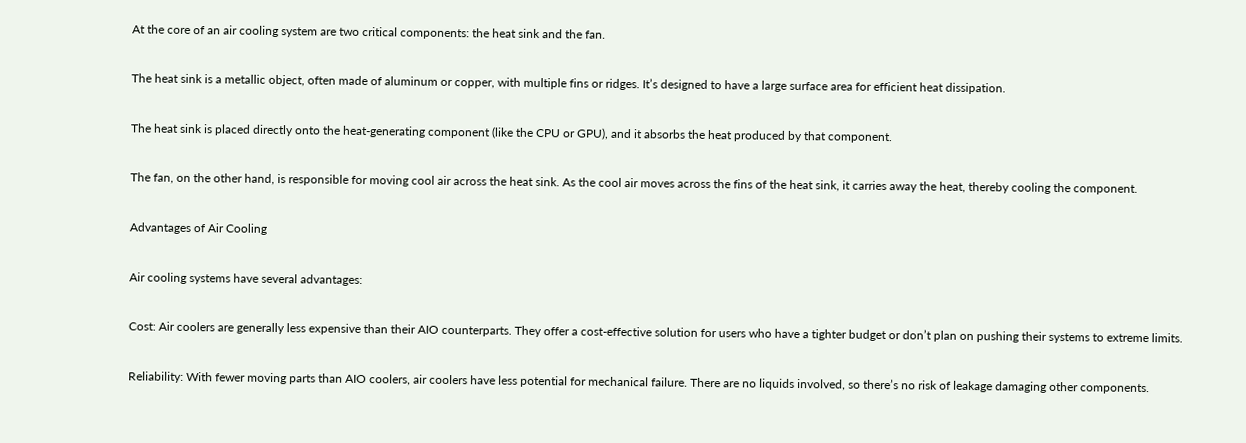At the core of an air cooling system are two critical components: the heat sink and the fan.

The heat sink is a metallic object, often made of aluminum or copper, with multiple fins or ridges. It’s designed to have a large surface area for efficient heat dissipation.

The heat sink is placed directly onto the heat-generating component (like the CPU or GPU), and it absorbs the heat produced by that component.

The fan, on the other hand, is responsible for moving cool air across the heat sink. As the cool air moves across the fins of the heat sink, it carries away the heat, thereby cooling the component.

Advantages of Air Cooling

Air cooling systems have several advantages:

Cost: Air coolers are generally less expensive than their AIO counterparts. They offer a cost-effective solution for users who have a tighter budget or don’t plan on pushing their systems to extreme limits.

Reliability: With fewer moving parts than AIO coolers, air coolers have less potential for mechanical failure. There are no liquids involved, so there’s no risk of leakage damaging other components.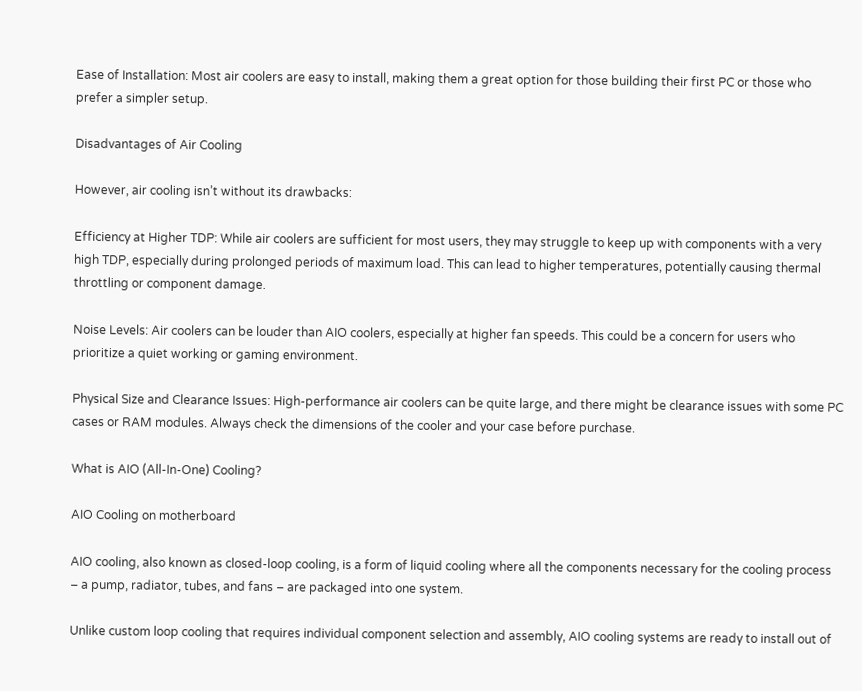Ease of Installation: Most air coolers are easy to install, making them a great option for those building their first PC or those who prefer a simpler setup.

Disadvantages of Air Cooling

However, air cooling isn’t without its drawbacks:

Efficiency at Higher TDP: While air coolers are sufficient for most users, they may struggle to keep up with components with a very high TDP, especially during prolonged periods of maximum load. This can lead to higher temperatures, potentially causing thermal throttling or component damage.

Noise Levels: Air coolers can be louder than AIO coolers, especially at higher fan speeds. This could be a concern for users who prioritize a quiet working or gaming environment.

Physical Size and Clearance Issues: High-performance air coolers can be quite large, and there might be clearance issues with some PC cases or RAM modules. Always check the dimensions of the cooler and your case before purchase.

What is AIO (All-In-One) Cooling?

AIO Cooling on motherboard

AIO cooling, also known as closed-loop cooling, is a form of liquid cooling where all the components necessary for the cooling process – a pump, radiator, tubes, and fans – are packaged into one system.

Unlike custom loop cooling that requires individual component selection and assembly, AIO cooling systems are ready to install out of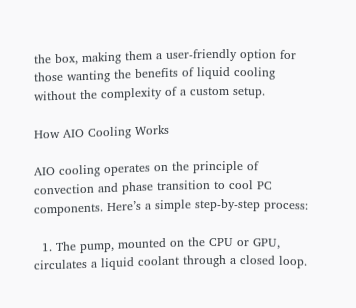the box, making them a user-friendly option for those wanting the benefits of liquid cooling without the complexity of a custom setup.

How AIO Cooling Works

AIO cooling operates on the principle of convection and phase transition to cool PC components. Here’s a simple step-by-step process:

  1. The pump, mounted on the CPU or GPU, circulates a liquid coolant through a closed loop.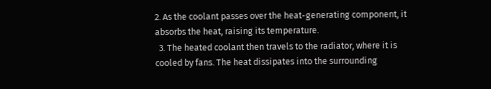2. As the coolant passes over the heat-generating component, it absorbs the heat, raising its temperature.
  3. The heated coolant then travels to the radiator, where it is cooled by fans. The heat dissipates into the surrounding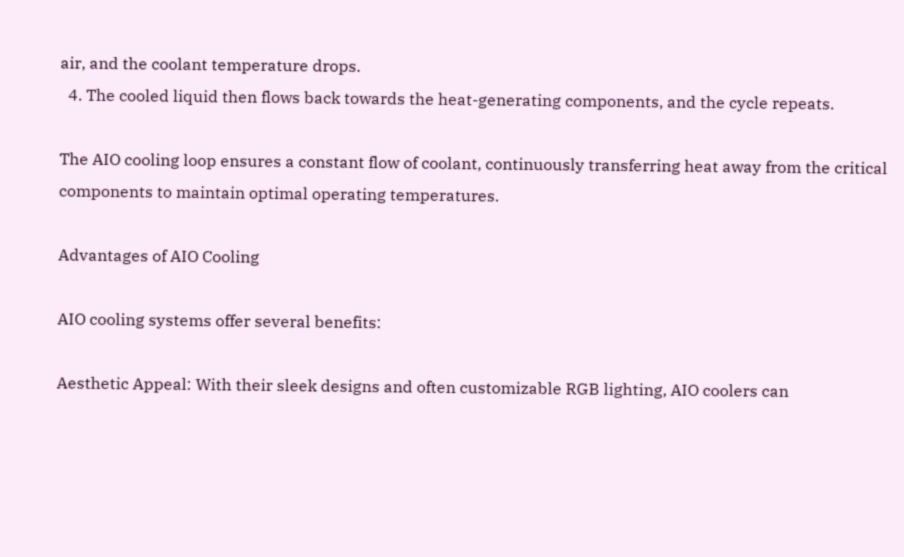air, and the coolant temperature drops.
  4. The cooled liquid then flows back towards the heat-generating components, and the cycle repeats.

The AIO cooling loop ensures a constant flow of coolant, continuously transferring heat away from the critical components to maintain optimal operating temperatures.

Advantages of AIO Cooling

AIO cooling systems offer several benefits:

Aesthetic Appeal: With their sleek designs and often customizable RGB lighting, AIO coolers can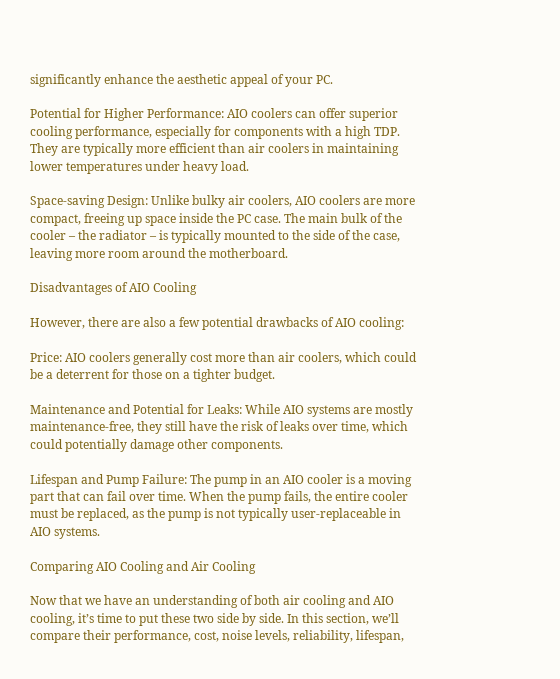significantly enhance the aesthetic appeal of your PC.

Potential for Higher Performance: AIO coolers can offer superior cooling performance, especially for components with a high TDP. They are typically more efficient than air coolers in maintaining lower temperatures under heavy load.

Space-saving Design: Unlike bulky air coolers, AIO coolers are more compact, freeing up space inside the PC case. The main bulk of the cooler – the radiator – is typically mounted to the side of the case, leaving more room around the motherboard.

Disadvantages of AIO Cooling

However, there are also a few potential drawbacks of AIO cooling:

Price: AIO coolers generally cost more than air coolers, which could be a deterrent for those on a tighter budget.

Maintenance and Potential for Leaks: While AIO systems are mostly maintenance-free, they still have the risk of leaks over time, which could potentially damage other components.

Lifespan and Pump Failure: The pump in an AIO cooler is a moving part that can fail over time. When the pump fails, the entire cooler must be replaced, as the pump is not typically user-replaceable in AIO systems.

Comparing AIO Cooling and Air Cooling

Now that we have an understanding of both air cooling and AIO cooling, it’s time to put these two side by side. In this section, we’ll compare their performance, cost, noise levels, reliability, lifespan,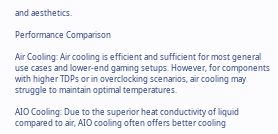and aesthetics.

Performance Comparison

Air Cooling: Air cooling is efficient and sufficient for most general use cases and lower-end gaming setups. However, for components with higher TDPs or in overclocking scenarios, air cooling may struggle to maintain optimal temperatures.

AIO Cooling: Due to the superior heat conductivity of liquid compared to air, AIO cooling often offers better cooling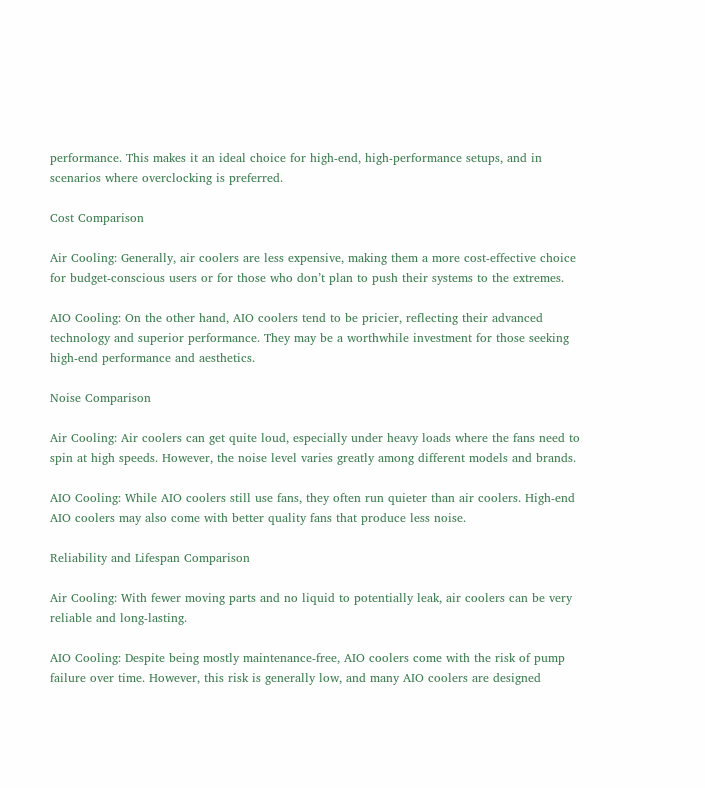performance. This makes it an ideal choice for high-end, high-performance setups, and in scenarios where overclocking is preferred.

Cost Comparison

Air Cooling: Generally, air coolers are less expensive, making them a more cost-effective choice for budget-conscious users or for those who don’t plan to push their systems to the extremes.

AIO Cooling: On the other hand, AIO coolers tend to be pricier, reflecting their advanced technology and superior performance. They may be a worthwhile investment for those seeking high-end performance and aesthetics.

Noise Comparison

Air Cooling: Air coolers can get quite loud, especially under heavy loads where the fans need to spin at high speeds. However, the noise level varies greatly among different models and brands.

AIO Cooling: While AIO coolers still use fans, they often run quieter than air coolers. High-end AIO coolers may also come with better quality fans that produce less noise.

Reliability and Lifespan Comparison

Air Cooling: With fewer moving parts and no liquid to potentially leak, air coolers can be very reliable and long-lasting.

AIO Cooling: Despite being mostly maintenance-free, AIO coolers come with the risk of pump failure over time. However, this risk is generally low, and many AIO coolers are designed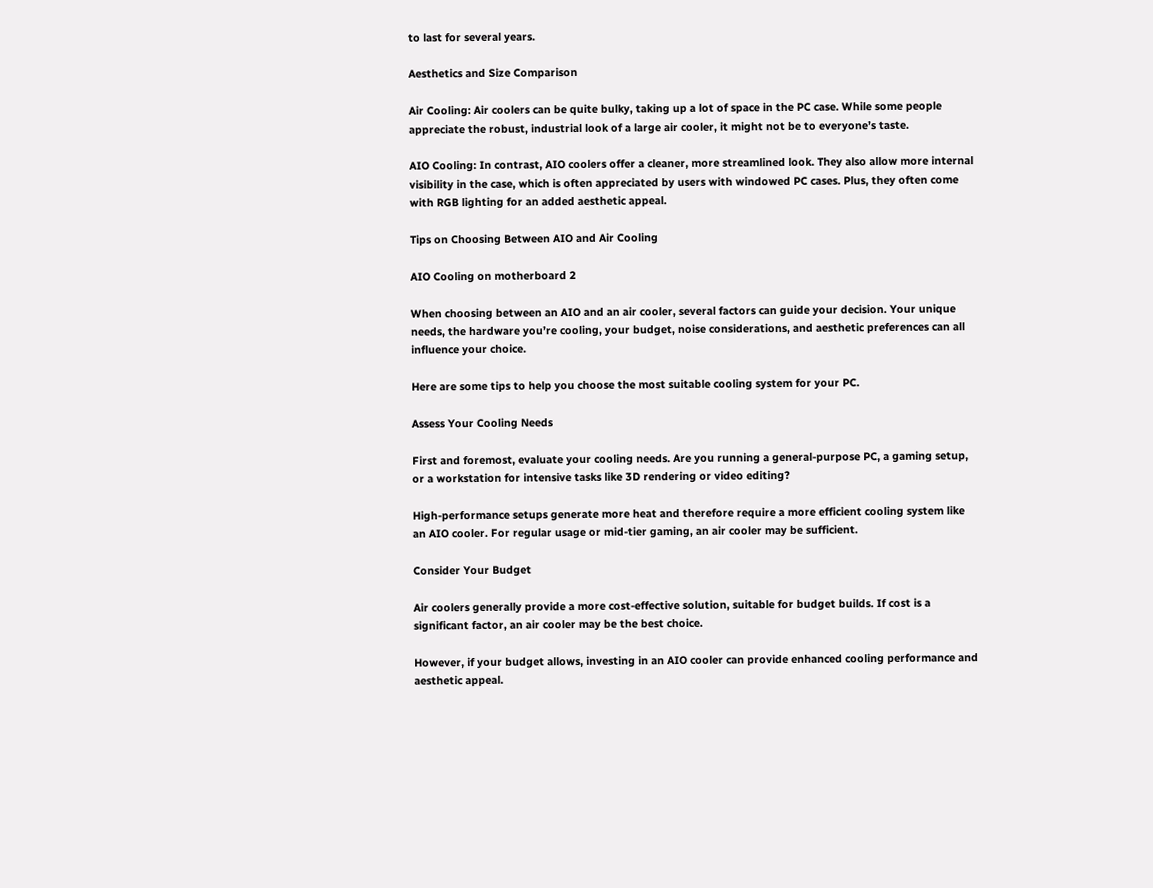to last for several years.

Aesthetics and Size Comparison

Air Cooling: Air coolers can be quite bulky, taking up a lot of space in the PC case. While some people appreciate the robust, industrial look of a large air cooler, it might not be to everyone’s taste.

AIO Cooling: In contrast, AIO coolers offer a cleaner, more streamlined look. They also allow more internal visibility in the case, which is often appreciated by users with windowed PC cases. Plus, they often come with RGB lighting for an added aesthetic appeal.

Tips on Choosing Between AIO and Air Cooling

AIO Cooling on motherboard 2

When choosing between an AIO and an air cooler, several factors can guide your decision. Your unique needs, the hardware you’re cooling, your budget, noise considerations, and aesthetic preferences can all influence your choice.

Here are some tips to help you choose the most suitable cooling system for your PC.

Assess Your Cooling Needs

First and foremost, evaluate your cooling needs. Are you running a general-purpose PC, a gaming setup, or a workstation for intensive tasks like 3D rendering or video editing?

High-performance setups generate more heat and therefore require a more efficient cooling system like an AIO cooler. For regular usage or mid-tier gaming, an air cooler may be sufficient.

Consider Your Budget

Air coolers generally provide a more cost-effective solution, suitable for budget builds. If cost is a significant factor, an air cooler may be the best choice.

However, if your budget allows, investing in an AIO cooler can provide enhanced cooling performance and aesthetic appeal.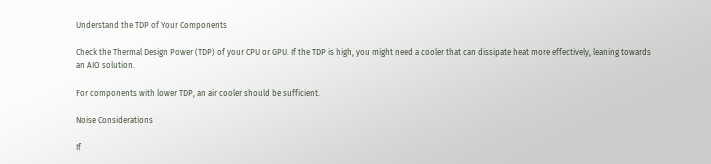Understand the TDP of Your Components

Check the Thermal Design Power (TDP) of your CPU or GPU. If the TDP is high, you might need a cooler that can dissipate heat more effectively, leaning towards an AIO solution.

For components with lower TDP, an air cooler should be sufficient.

Noise Considerations

If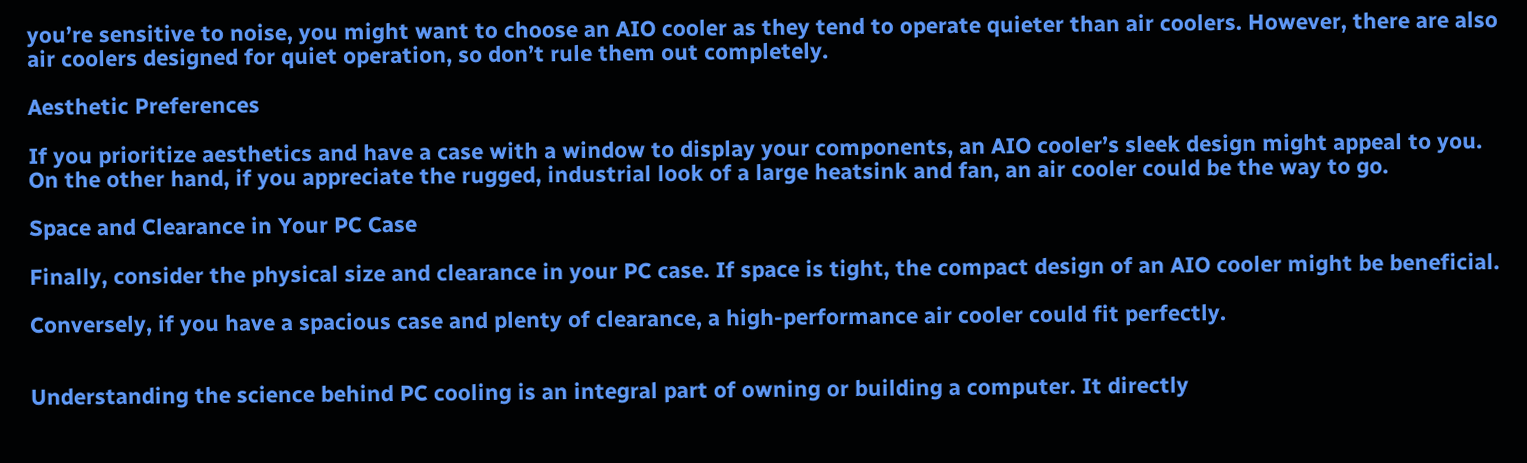you’re sensitive to noise, you might want to choose an AIO cooler as they tend to operate quieter than air coolers. However, there are also air coolers designed for quiet operation, so don’t rule them out completely.

Aesthetic Preferences

If you prioritize aesthetics and have a case with a window to display your components, an AIO cooler’s sleek design might appeal to you. On the other hand, if you appreciate the rugged, industrial look of a large heatsink and fan, an air cooler could be the way to go.

Space and Clearance in Your PC Case

Finally, consider the physical size and clearance in your PC case. If space is tight, the compact design of an AIO cooler might be beneficial.

Conversely, if you have a spacious case and plenty of clearance, a high-performance air cooler could fit perfectly.


Understanding the science behind PC cooling is an integral part of owning or building a computer. It directly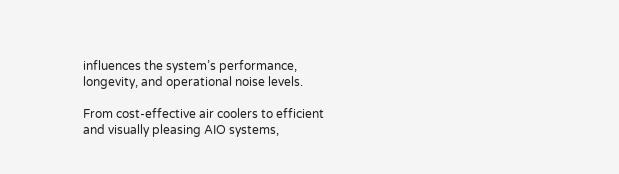influences the system’s performance, longevity, and operational noise levels.

From cost-effective air coolers to efficient and visually pleasing AIO systems,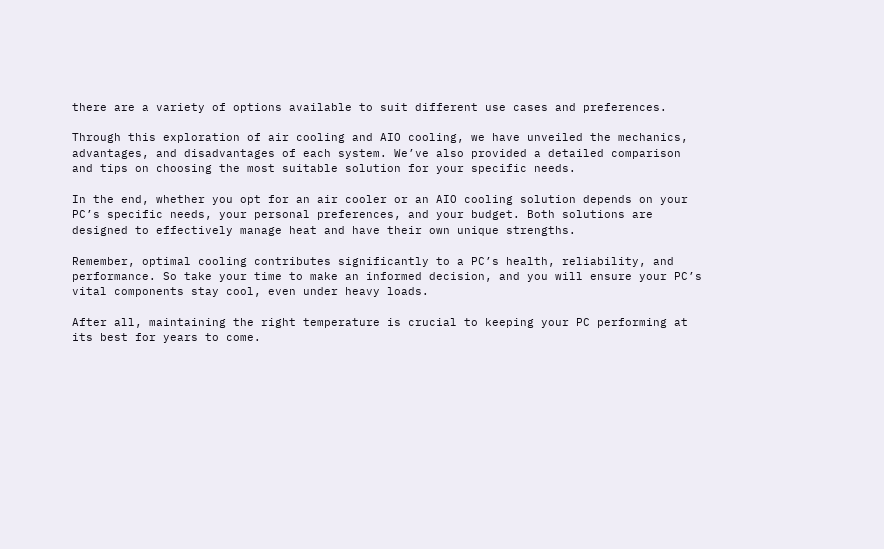there are a variety of options available to suit different use cases and preferences.

Through this exploration of air cooling and AIO cooling, we have unveiled the mechanics, advantages, and disadvantages of each system. We’ve also provided a detailed comparison and tips on choosing the most suitable solution for your specific needs.

In the end, whether you opt for an air cooler or an AIO cooling solution depends on your PC’s specific needs, your personal preferences, and your budget. Both solutions are designed to effectively manage heat and have their own unique strengths.

Remember, optimal cooling contributes significantly to a PC’s health, reliability, and performance. So take your time to make an informed decision, and you will ensure your PC’s vital components stay cool, even under heavy loads.

After all, maintaining the right temperature is crucial to keeping your PC performing at its best for years to come.